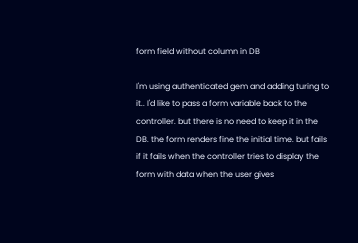form field without column in DB

I'm using authenticated gem and adding turing to it.. I'd like to pass a form variable back to the controller. but there is no need to keep it in the DB. the form renders fine the initial time. but fails if it fails when the controller tries to display the form with data when the user gives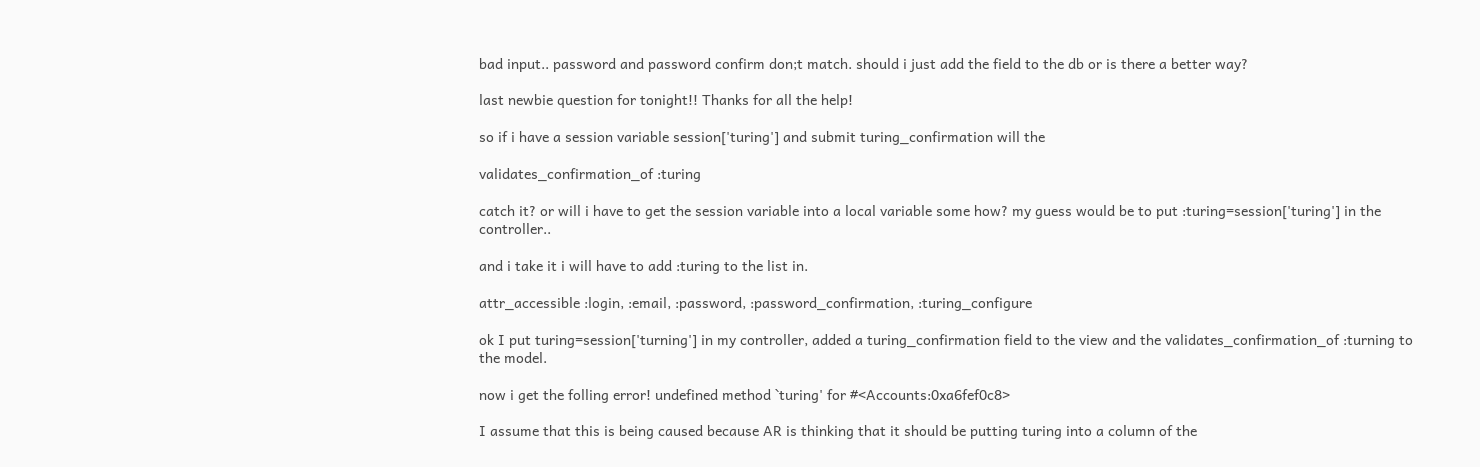bad input.. password and password confirm don;t match. should i just add the field to the db or is there a better way?

last newbie question for tonight!! Thanks for all the help!

so if i have a session variable session['turing'] and submit turing_confirmation will the

validates_confirmation_of :turing

catch it? or will i have to get the session variable into a local variable some how? my guess would be to put :turing=session['turing'] in the controller..

and i take it i will have to add :turing to the list in.

attr_accessible :login, :email, :password, :password_confirmation, :turing_configure

ok I put turing=session['turning'] in my controller, added a turing_confirmation field to the view and the validates_confirmation_of :turning to the model.

now i get the folling error! undefined method `turing' for #<Accounts:0xa6fef0c8>

I assume that this is being caused because AR is thinking that it should be putting turing into a column of the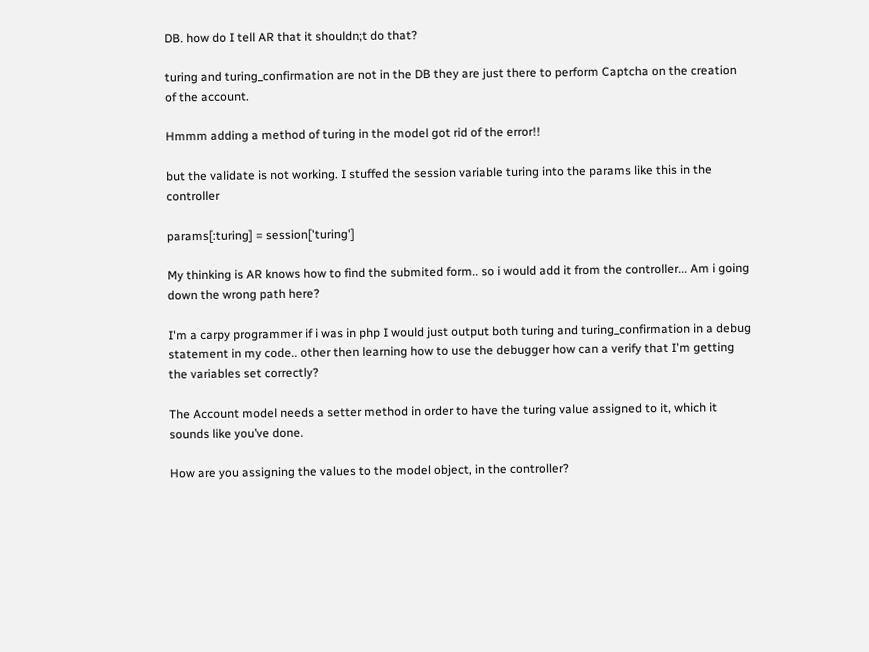DB. how do I tell AR that it shouldn;t do that?

turing and turing_confirmation are not in the DB they are just there to perform Captcha on the creation of the account.

Hmmm adding a method of turing in the model got rid of the error!!

but the validate is not working. I stuffed the session variable turing into the params like this in the controller

params[:turing] = session['turing']

My thinking is AR knows how to find the submited form.. so i would add it from the controller... Am i going down the wrong path here?

I'm a carpy programmer if i was in php I would just output both turing and turing_confirmation in a debug statement in my code.. other then learning how to use the debugger how can a verify that I'm getting the variables set correctly?

The Account model needs a setter method in order to have the turing value assigned to it, which it sounds like you’ve done.

How are you assigning the values to the model object, in the controller?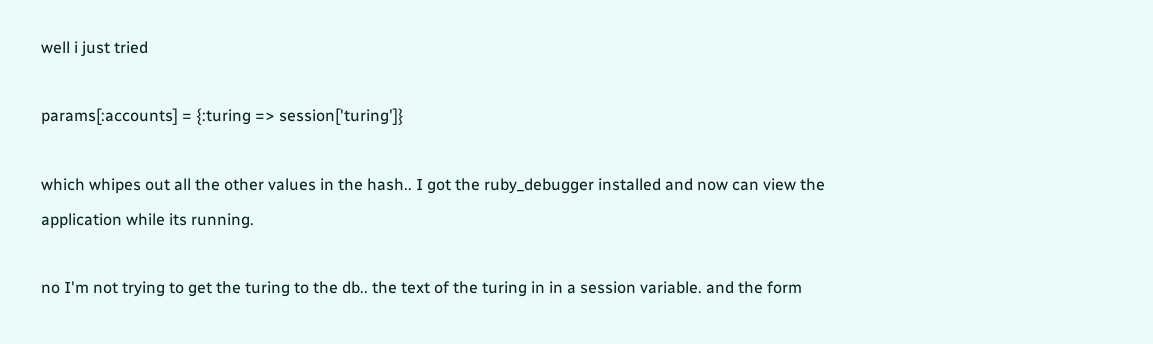well i just tried

params[:accounts] = {:turing => session['turing']}

which whipes out all the other values in the hash.. I got the ruby_debugger installed and now can view the application while its running.

no I'm not trying to get the turing to the db.. the text of the turing in in a session variable. and the form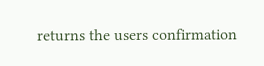returns the users confirmation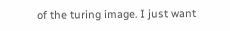of the turing image. I just want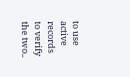to use active records to verify the two..